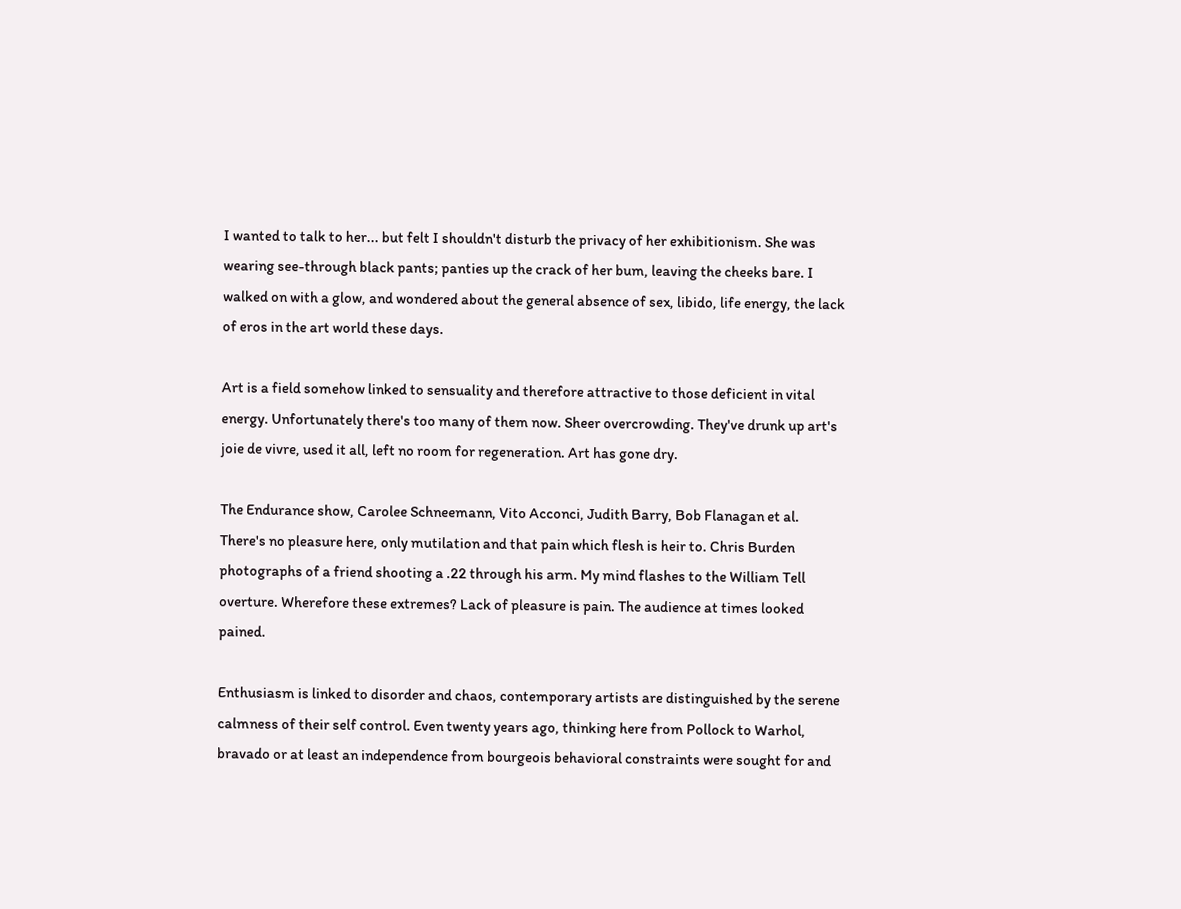I wanted to talk to her... but felt I shouldn't disturb the privacy of her exhibitionism. She was wearing see-through black pants; panties up the crack of her bum, leaving the cheeks bare. I walked on with a glow, and wondered about the general absence of sex, libido, life energy, the lack of eros in the art world these days.

Art is a field somehow linked to sensuality and therefore attractive to those deficient in vital energy. Unfortunately there's too many of them now. Sheer overcrowding. They've drunk up art's joie de vivre, used it all, left no room for regeneration. Art has gone dry.

The Endurance show, Carolee Schneemann, Vito Acconci, Judith Barry, Bob Flanagan et al. There's no pleasure here, only mutilation and that pain which flesh is heir to. Chris Burden photographs of a friend shooting a .22 through his arm. My mind flashes to the William Tell overture. Wherefore these extremes? Lack of pleasure is pain. The audience at times looked pained.

Enthusiasm is linked to disorder and chaos, contemporary artists are distinguished by the serene calmness of their self control. Even twenty years ago, thinking here from Pollock to Warhol, bravado or at least an independence from bourgeois behavioral constraints were sought for and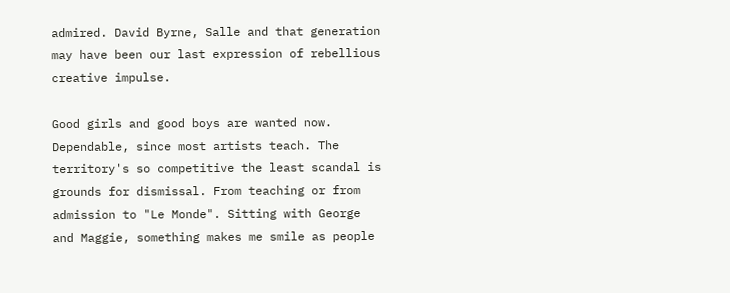admired. David Byrne, Salle and that generation may have been our last expression of rebellious creative impulse.

Good girls and good boys are wanted now. Dependable, since most artists teach. The territory's so competitive the least scandal is grounds for dismissal. From teaching or from admission to "Le Monde". Sitting with George and Maggie, something makes me smile as people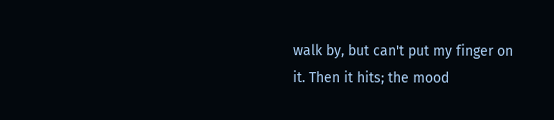walk by, but can't put my finger on it. Then it hits; the mood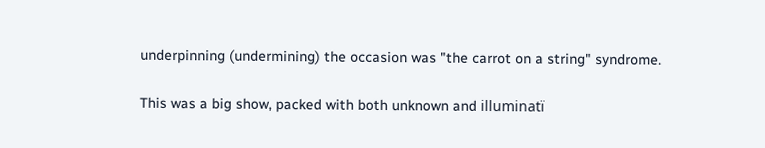underpinning (undermining) the occasion was "the carrot on a string" syndrome.

This was a big show, packed with both unknown and illuminatï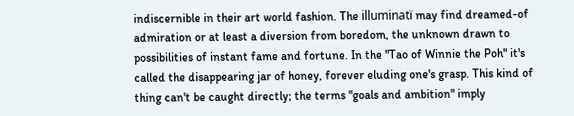indiscernible in their art world fashion. The illuminatï may find dreamed-of admiration or at least a diversion from boredom, the unknown drawn to possibilities of instant fame and fortune. In the "Tao of Winnie the Poh" it's called the disappearing jar of honey, forever eluding one's grasp. This kind of thing can't be caught directly; the terms "goals and ambition" imply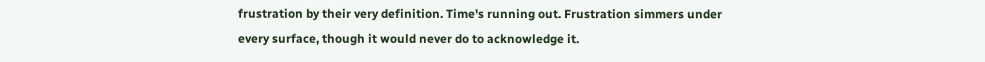frustration by their very definition. Time's running out. Frustration simmers under every surface, though it would never do to acknowledge it.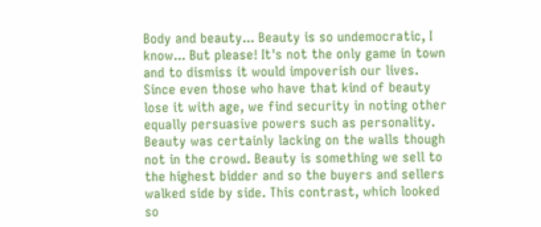Body and beauty... Beauty is so undemocratic, I know... But please! It's not the only game in town and to dismiss it would impoverish our lives. Since even those who have that kind of beauty lose it with age, we find security in noting other equally persuasive powers such as personality. Beauty was certainly lacking on the walls though not in the crowd. Beauty is something we sell to the highest bidder and so the buyers and sellers walked side by side. This contrast, which looked so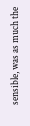sensible, was as much the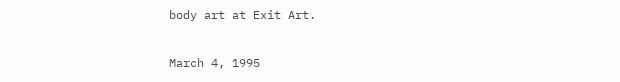body art at Exit Art.

March 4, 1995